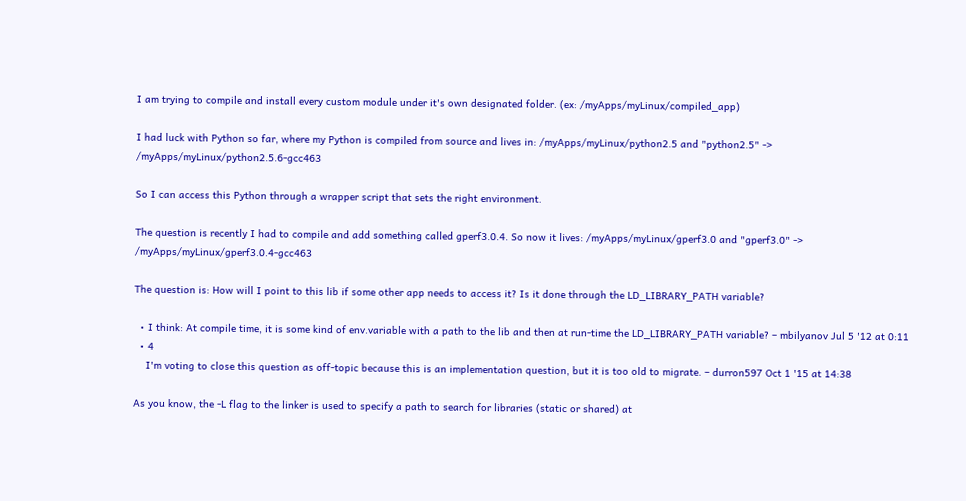I am trying to compile and install every custom module under it's own designated folder. (ex: /myApps/myLinux/compiled_app)

I had luck with Python so far, where my Python is compiled from source and lives in: /myApps/myLinux/python2.5 and "python2.5" -> /myApps/myLinux/python2.5.6-gcc463

So I can access this Python through a wrapper script that sets the right environment.

The question is recently I had to compile and add something called gperf3.0.4. So now it lives: /myApps/myLinux/gperf3.0 and "gperf3.0" -> /myApps/myLinux/gperf3.0.4-gcc463

The question is: How will I point to this lib if some other app needs to access it? Is it done through the LD_LIBRARY_PATH variable?

  • I think: At compile time, it is some kind of env.variable with a path to the lib and then at run-time the LD_LIBRARY_PATH variable? – mbilyanov Jul 5 '12 at 0:11
  • 4
    I'm voting to close this question as off-topic because this is an implementation question, but it is too old to migrate. – durron597 Oct 1 '15 at 14:38

As you know, the -L flag to the linker is used to specify a path to search for libraries (static or shared) at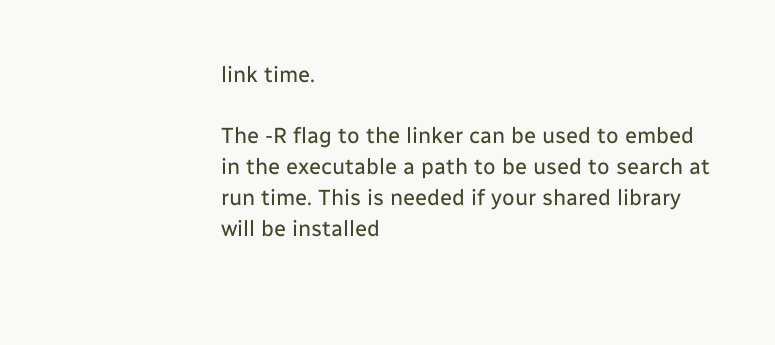link time.

The -R flag to the linker can be used to embed in the executable a path to be used to search at run time. This is needed if your shared library will be installed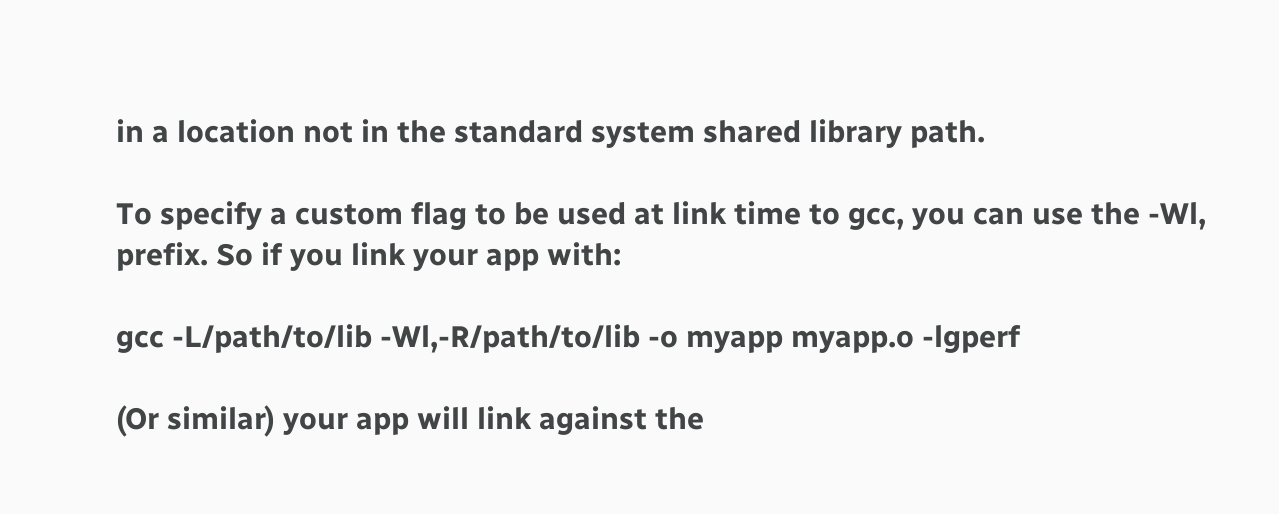in a location not in the standard system shared library path.

To specify a custom flag to be used at link time to gcc, you can use the -Wl, prefix. So if you link your app with:

gcc -L/path/to/lib -Wl,-R/path/to/lib -o myapp myapp.o -lgperf

(Or similar) your app will link against the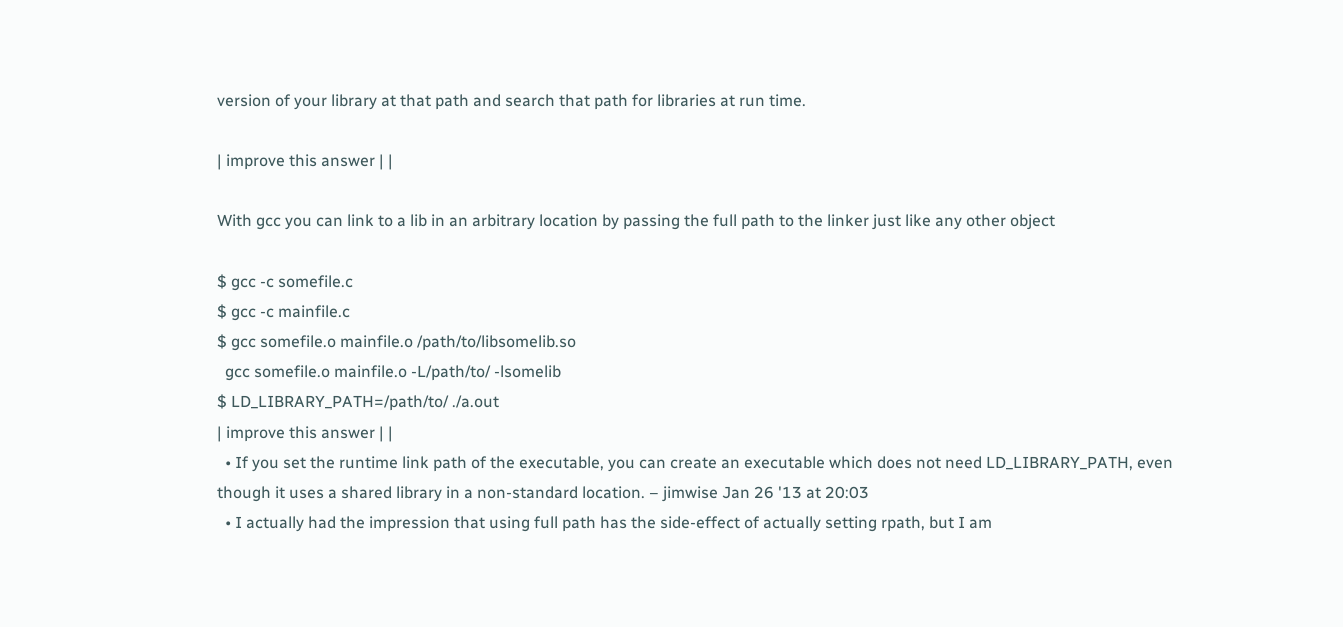version of your library at that path and search that path for libraries at run time.

| improve this answer | |

With gcc you can link to a lib in an arbitrary location by passing the full path to the linker just like any other object

$ gcc -c somefile.c
$ gcc -c mainfile.c
$ gcc somefile.o mainfile.o /path/to/libsomelib.so
  gcc somefile.o mainfile.o -L/path/to/ -lsomelib
$ LD_LIBRARY_PATH=/path/to/ ./a.out
| improve this answer | |
  • If you set the runtime link path of the executable, you can create an executable which does not need LD_LIBRARY_PATH, even though it uses a shared library in a non-standard location. – jimwise Jan 26 '13 at 20:03
  • I actually had the impression that using full path has the side-effect of actually setting rpath, but I am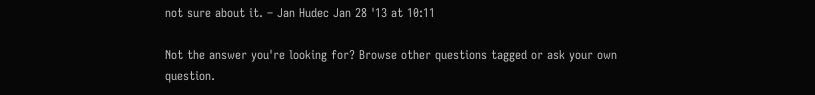not sure about it. – Jan Hudec Jan 28 '13 at 10:11

Not the answer you're looking for? Browse other questions tagged or ask your own question.